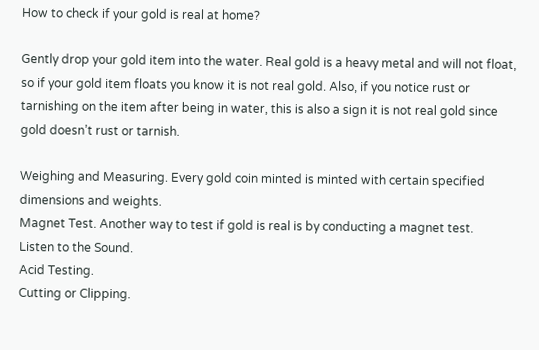How to check if your gold is real at home?

Gently drop your gold item into the water. Real gold is a heavy metal and will not float, so if your gold item floats you know it is not real gold. Also, if you notice rust or tarnishing on the item after being in water, this is also a sign it is not real gold since gold doesn’t rust or tarnish.

Weighing and Measuring. Every gold coin minted is minted with certain specified dimensions and weights.
Magnet Test. Another way to test if gold is real is by conducting a magnet test.
Listen to the Sound.
Acid Testing.
Cutting or Clipping.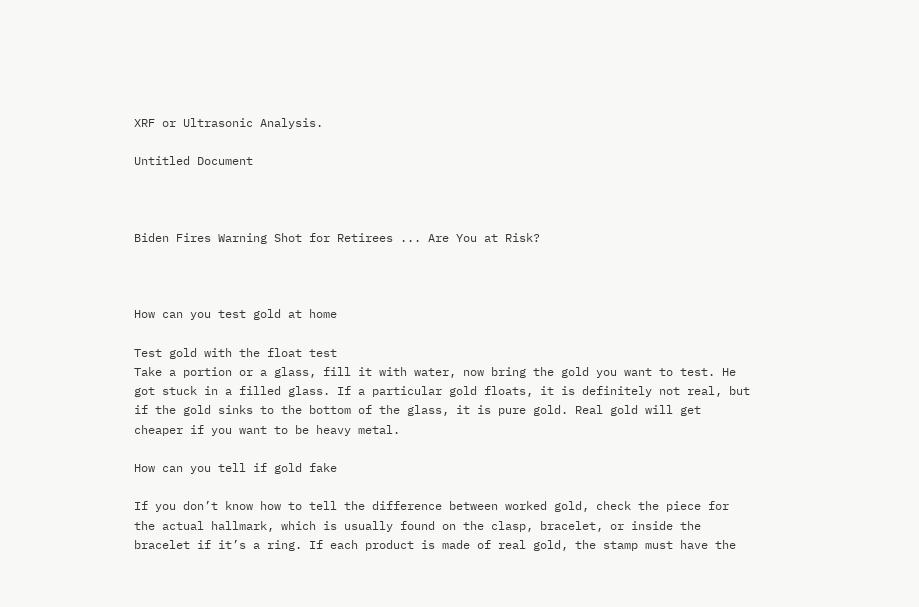XRF or Ultrasonic Analysis.

Untitled Document



Biden Fires Warning Shot for Retirees ... Are You at Risk?



How can you test gold at home

Test gold with the float test
Take a portion or a glass, fill it with water, now bring the gold you want to test. He got stuck in a filled glass. If a particular gold floats, it is definitely not real, but if the gold sinks to the bottom of the glass, it is pure gold. Real gold will get cheaper if you want to be heavy metal.

How can you tell if gold fake

If you don’t know how to tell the difference between worked gold, check the piece for the actual hallmark, which is usually found on the clasp, bracelet, or inside the bracelet if it’s a ring. If each product is made of real gold, the stamp must have the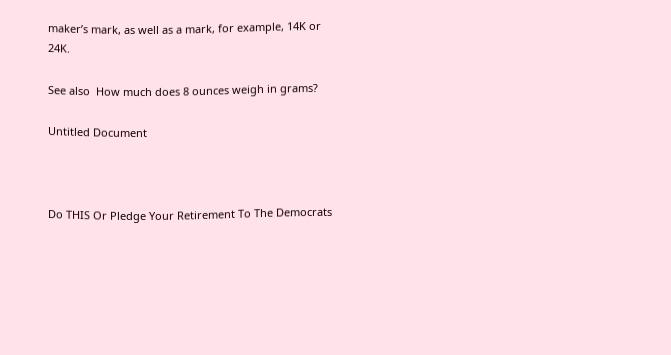maker’s mark, as well as a mark, for example, 14K or 24K.

See also  How much does 8 ounces weigh in grams?

Untitled Document



Do THIS Or Pledge Your Retirement To The Democrats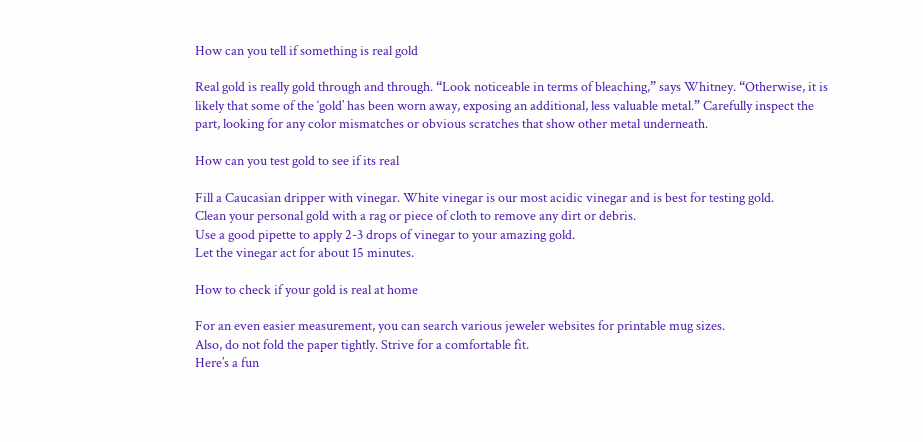How can you tell if something is real gold

Real gold is really gold through and through. “Look noticeable in terms of bleaching,” says Whitney. “Otherwise, it is likely that some of the ‘gold’ has been worn away, exposing an additional, less valuable metal.” Carefully inspect the part, looking for any color mismatches or obvious scratches that show other metal underneath.

How can you test gold to see if its real

Fill a Caucasian dripper with vinegar. White vinegar is our most acidic vinegar and is best for testing gold.
Clean your personal gold with a rag or piece of cloth to remove any dirt or debris.
Use a good pipette to apply 2-3 drops of vinegar to your amazing gold.
Let the vinegar act for about 15 minutes.

How to check if your gold is real at home

For an even easier measurement, you can search various jeweler websites for printable mug sizes.
Also, do not fold the paper tightly. Strive for a comfortable fit.
Here’s a fun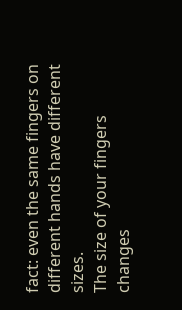fact: even the same fingers on different hands have different sizes.
The size of your fingers changes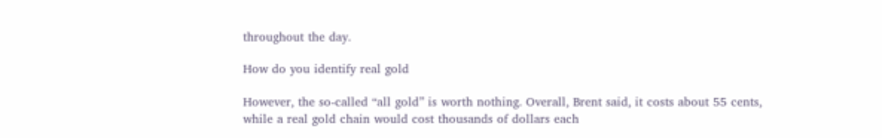throughout the day.

How do you identify real gold

However, the so-called “all gold” is worth nothing. Overall, Brent said, it costs about 55 cents, while a real gold chain would cost thousands of dollars each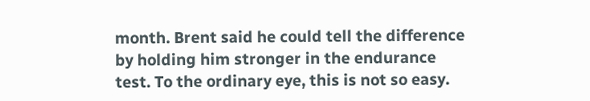month. Brent said he could tell the difference by holding him stronger in the endurance test. To the ordinary eye, this is not so easy.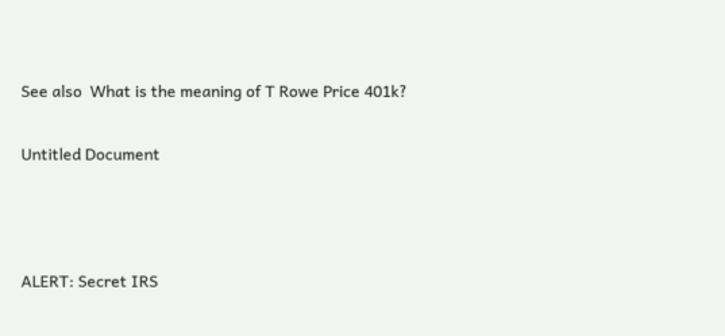See also  What is the meaning of T Rowe Price 401k?

Untitled Document



ALERT: Secret IRS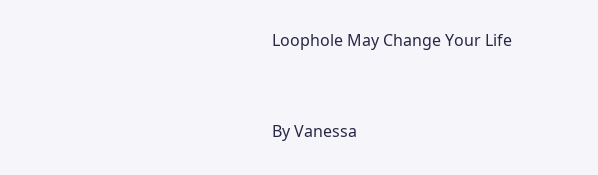Loophole May Change Your Life



By Vanessa